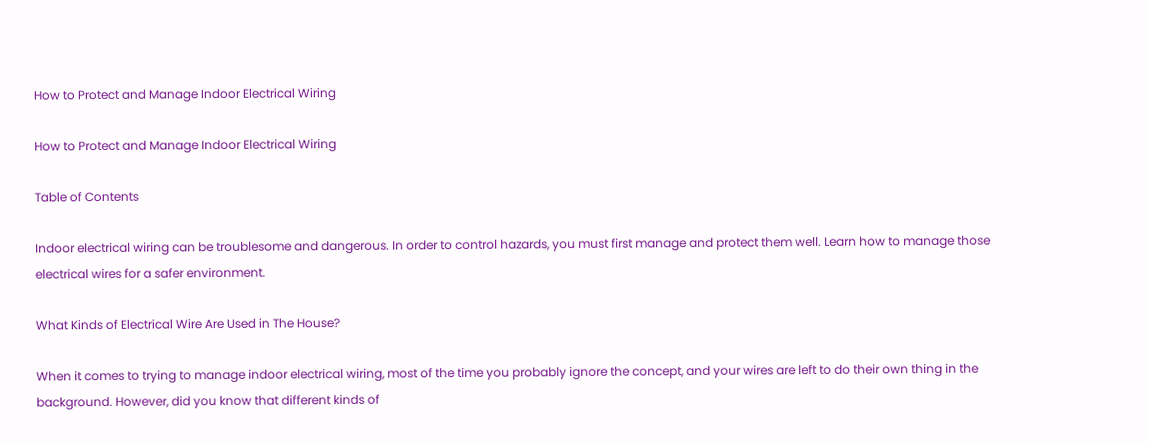How to Protect and Manage Indoor Electrical Wiring

How to Protect and Manage Indoor Electrical Wiring

Table of Contents

Indoor electrical wiring can be troublesome and dangerous. In order to control hazards, you must first manage and protect them well. Learn how to manage those electrical wires for a safer environment.

What Kinds of Electrical Wire Are Used in The House?

When it comes to trying to manage indoor electrical wiring, most of the time you probably ignore the concept, and your wires are left to do their own thing in the background. However, did you know that different kinds of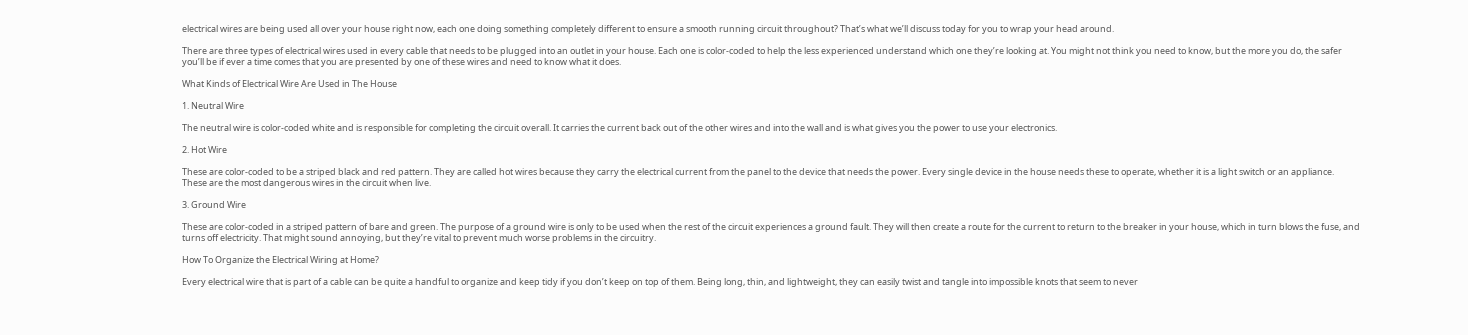electrical wires are being used all over your house right now, each one doing something completely different to ensure a smooth running circuit throughout? That’s what we’ll discuss today for you to wrap your head around.

There are three types of electrical wires used in every cable that needs to be plugged into an outlet in your house. Each one is color-coded to help the less experienced understand which one they’re looking at. You might not think you need to know, but the more you do, the safer you’ll be if ever a time comes that you are presented by one of these wires and need to know what it does.

What Kinds of Electrical Wire Are Used in The House

1. Neutral Wire

The neutral wire is color-coded white and is responsible for completing the circuit overall. It carries the current back out of the other wires and into the wall and is what gives you the power to use your electronics.

2. Hot Wire

These are color-coded to be a striped black and red pattern. They are called hot wires because they carry the electrical current from the panel to the device that needs the power. Every single device in the house needs these to operate, whether it is a light switch or an appliance. These are the most dangerous wires in the circuit when live.

3. Ground Wire

These are color-coded in a striped pattern of bare and green. The purpose of a ground wire is only to be used when the rest of the circuit experiences a ground fault. They will then create a route for the current to return to the breaker in your house, which in turn blows the fuse, and turns off electricity. That might sound annoying, but they’re vital to prevent much worse problems in the circuitry.

How To Organize the Electrical Wiring at Home?

Every electrical wire that is part of a cable can be quite a handful to organize and keep tidy if you don’t keep on top of them. Being long, thin, and lightweight, they can easily twist and tangle into impossible knots that seem to never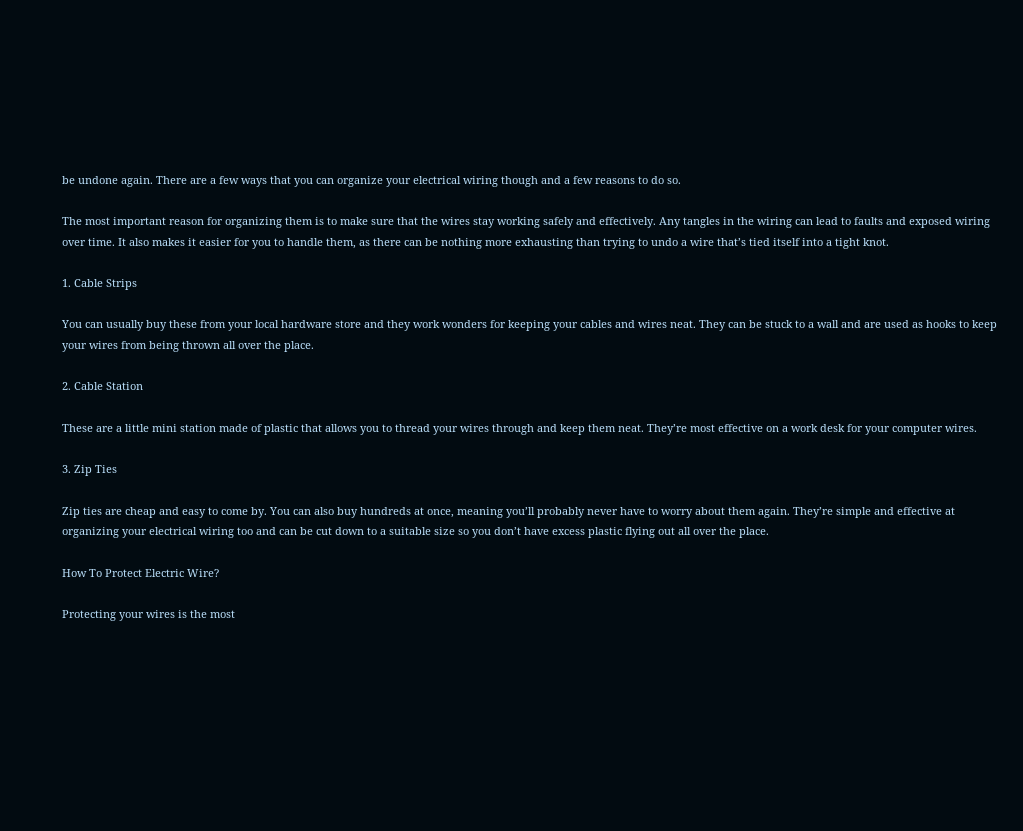be undone again. There are a few ways that you can organize your electrical wiring though and a few reasons to do so.

The most important reason for organizing them is to make sure that the wires stay working safely and effectively. Any tangles in the wiring can lead to faults and exposed wiring over time. It also makes it easier for you to handle them, as there can be nothing more exhausting than trying to undo a wire that’s tied itself into a tight knot.

1. Cable Strips

You can usually buy these from your local hardware store and they work wonders for keeping your cables and wires neat. They can be stuck to a wall and are used as hooks to keep your wires from being thrown all over the place.

2. Cable Station

These are a little mini station made of plastic that allows you to thread your wires through and keep them neat. They’re most effective on a work desk for your computer wires.

3. Zip Ties

Zip ties are cheap and easy to come by. You can also buy hundreds at once, meaning you’ll probably never have to worry about them again. They’re simple and effective at organizing your electrical wiring too and can be cut down to a suitable size so you don’t have excess plastic flying out all over the place.

How To Protect Electric Wire?

Protecting your wires is the most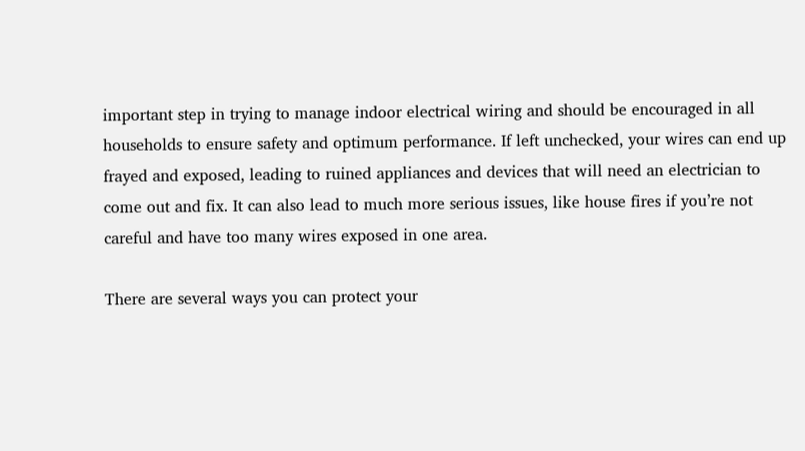important step in trying to manage indoor electrical wiring and should be encouraged in all households to ensure safety and optimum performance. If left unchecked, your wires can end up frayed and exposed, leading to ruined appliances and devices that will need an electrician to come out and fix. It can also lead to much more serious issues, like house fires if you’re not careful and have too many wires exposed in one area.

There are several ways you can protect your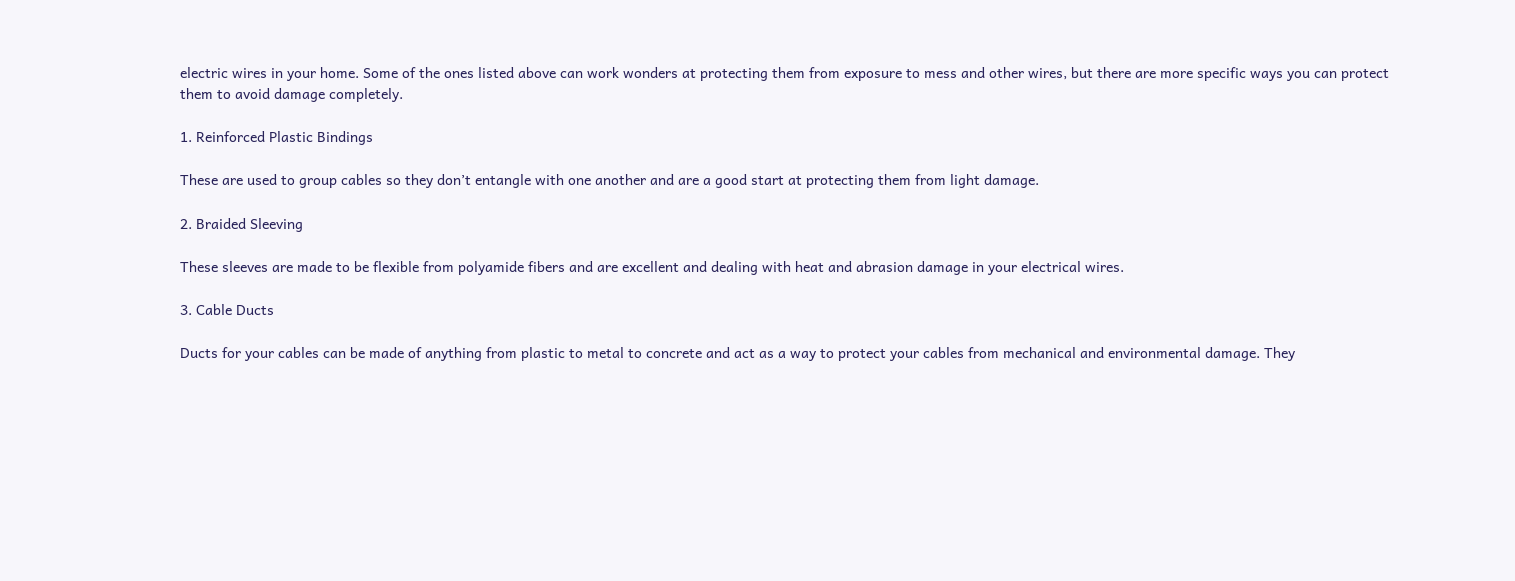electric wires in your home. Some of the ones listed above can work wonders at protecting them from exposure to mess and other wires, but there are more specific ways you can protect them to avoid damage completely.

1. Reinforced Plastic Bindings

These are used to group cables so they don’t entangle with one another and are a good start at protecting them from light damage.

2. Braided Sleeving

These sleeves are made to be flexible from polyamide fibers and are excellent and dealing with heat and abrasion damage in your electrical wires.

3. Cable Ducts

Ducts for your cables can be made of anything from plastic to metal to concrete and act as a way to protect your cables from mechanical and environmental damage. They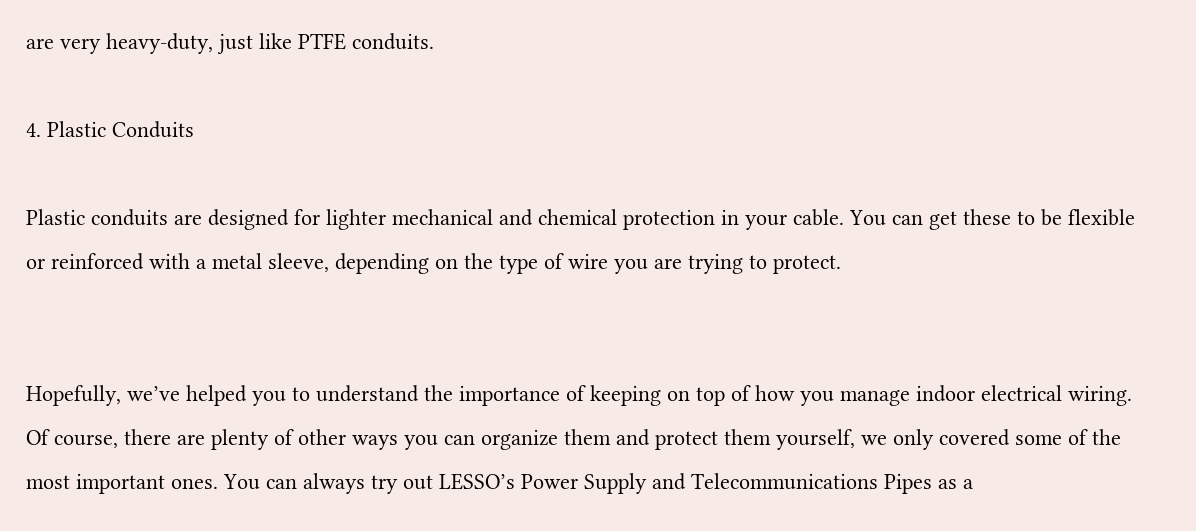are very heavy-duty, just like PTFE conduits.

4. Plastic Conduits

Plastic conduits are designed for lighter mechanical and chemical protection in your cable. You can get these to be flexible or reinforced with a metal sleeve, depending on the type of wire you are trying to protect.


Hopefully, we’ve helped you to understand the importance of keeping on top of how you manage indoor electrical wiring. Of course, there are plenty of other ways you can organize them and protect them yourself, we only covered some of the most important ones. You can always try out LESSO’s Power Supply and Telecommunications Pipes as a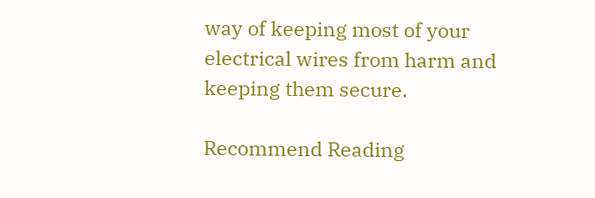way of keeping most of your electrical wires from harm and keeping them secure.

Recommend Reading